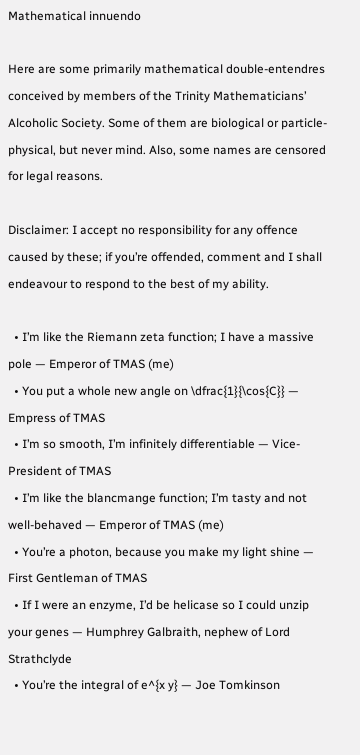Mathematical innuendo

Here are some primarily mathematical double-entendres conceived by members of the Trinity Mathematicians’ Alcoholic Society. Some of them are biological or particle-physical, but never mind. Also, some names are censored for legal reasons.

Disclaimer: I accept no responsibility for any offence caused by these; if you’re offended, comment and I shall endeavour to respond to the best of my ability.

  • I’m like the Riemann zeta function; I have a massive pole — Emperor of TMAS (me)
  • You put a whole new angle on \dfrac{1}{\cos{C}} — Empress of TMAS
  • I’m so smooth, I’m infinitely differentiable — Vice-President of TMAS
  • I’m like the blancmange function; I’m tasty and not well-behaved — Emperor of TMAS (me)
  • You’re a photon, because you make my light shine — First Gentleman of TMAS
  • If I were an enzyme, I’d be helicase so I could unzip your genes — Humphrey Galbraith, nephew of Lord Strathclyde
  • You’re the integral of e^{x y} — Joe Tomkinson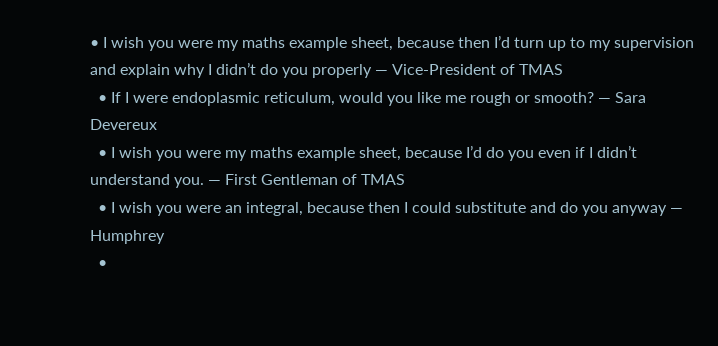• I wish you were my maths example sheet, because then I’d turn up to my supervision and explain why I didn’t do you properly — Vice-President of TMAS
  • If I were endoplasmic reticulum, would you like me rough or smooth? — Sara Devereux
  • I wish you were my maths example sheet, because I’d do you even if I didn’t understand you. — First Gentleman of TMAS
  • I wish you were an integral, because then I could substitute and do you anyway — Humphrey
  •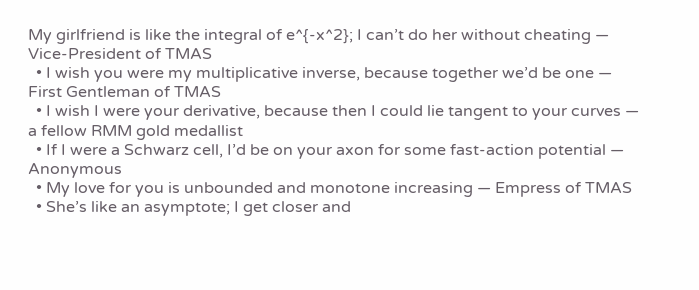My girlfriend is like the integral of e^{-x^2}; I can’t do her without cheating — Vice-President of TMAS
  • I wish you were my multiplicative inverse, because together we’d be one — First Gentleman of TMAS
  • I wish I were your derivative, because then I could lie tangent to your curves — a fellow RMM gold medallist
  • If I were a Schwarz cell, I’d be on your axon for some fast-action potential — Anonymous
  • My love for you is unbounded and monotone increasing — Empress of TMAS
  • She’s like an asymptote; I get closer and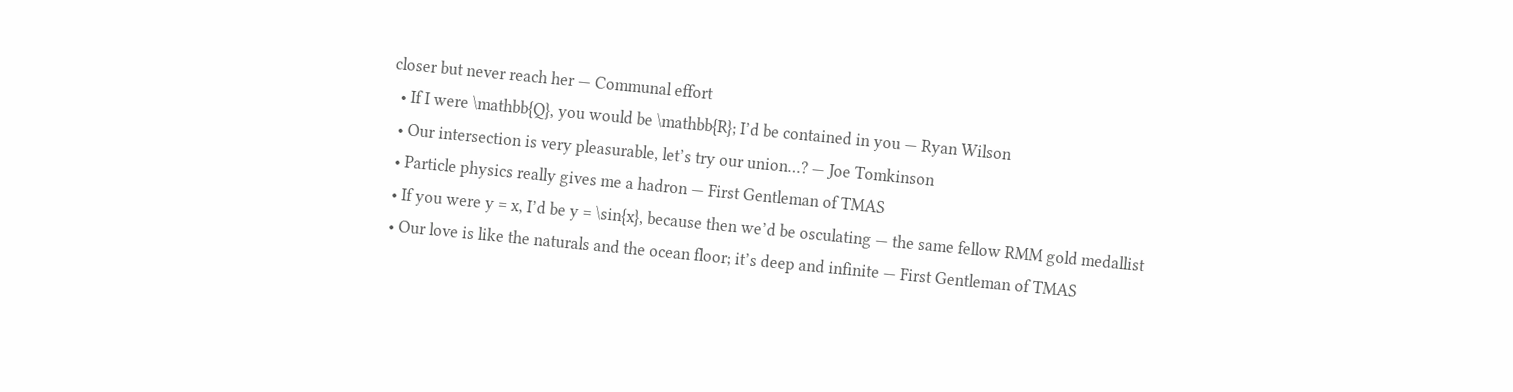closer but never reach her — Communal effort
  • If I were \mathbb{Q}, you would be \mathbb{R}; I’d be contained in you — Ryan Wilson
  • Our intersection is very pleasurable, let’s try our union…? — Joe Tomkinson
  • Particle physics really gives me a hadron — First Gentleman of TMAS
  • If you were y = x, I’d be y = \sin{x}, because then we’d be osculating — the same fellow RMM gold medallist
  • Our love is like the naturals and the ocean floor; it’s deep and infinite — First Gentleman of TMAS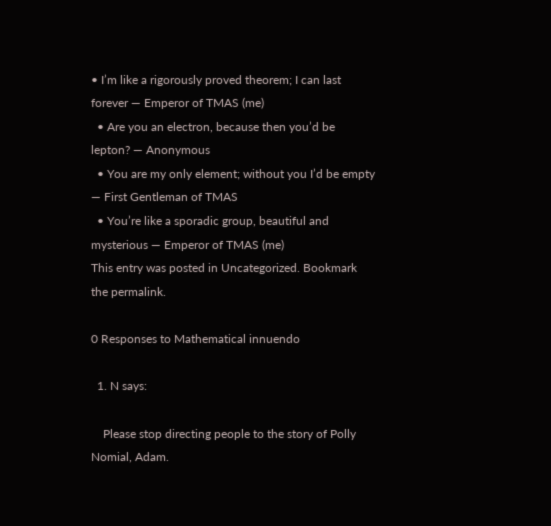• I’m like a rigorously proved theorem; I can last forever — Emperor of TMAS (me)
  • Are you an electron, because then you’d be lepton? — Anonymous
  • You are my only element; without you I’d be empty — First Gentleman of TMAS
  • You’re like a sporadic group, beautiful and mysterious — Emperor of TMAS (me)
This entry was posted in Uncategorized. Bookmark the permalink.

0 Responses to Mathematical innuendo

  1. N says:

    Please stop directing people to the story of Polly Nomial, Adam.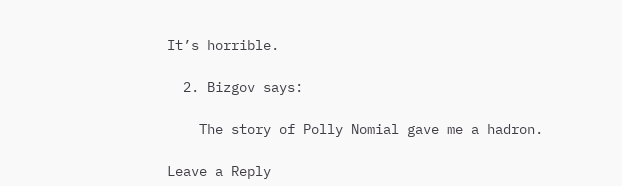It’s horrible.

  2. Bizgov says:

    The story of Polly Nomial gave me a hadron.

Leave a Reply